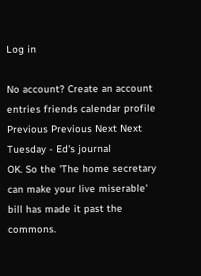Log in

No account? Create an account
entries friends calendar profile Previous Previous Next Next
Tuesday - Ed's journal
OK. So the 'The home secretary can make your live miserable' bill has made it past the commons.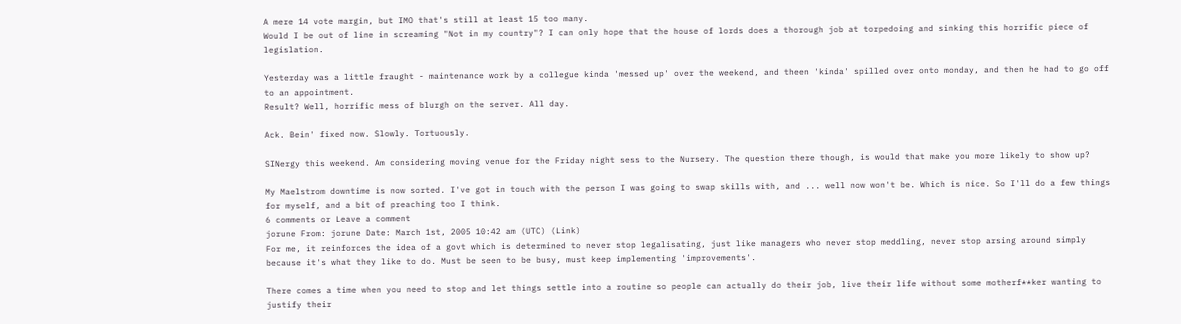A mere 14 vote margin, but IMO that's still at least 15 too many.
Would I be out of line in screaming "Not in my country"? I can only hope that the house of lords does a thorough job at torpedoing and sinking this horrific piece of legislation.

Yesterday was a little fraught - maintenance work by a collegue kinda 'messed up' over the weekend, and theen 'kinda' spilled over onto monday, and then he had to go off to an appointment.
Result? Well, horrific mess of blurgh on the server. All day.

Ack. Bein' fixed now. Slowly. Tortuously.

SINergy this weekend. Am considering moving venue for the Friday night sess to the Nursery. The question there though, is would that make you more likely to show up?

My Maelstrom downtime is now sorted. I've got in touch with the person I was going to swap skills with, and ... well now won't be. Which is nice. So I'll do a few things for myself, and a bit of preaching too I think.
6 comments or Leave a comment
jorune From: jorune Date: March 1st, 2005 10:42 am (UTC) (Link)
For me, it reinforces the idea of a govt which is determined to never stop legalisating, just like managers who never stop meddling, never stop arsing around simply because it's what they like to do. Must be seen to be busy, must keep implementing 'improvements'.

There comes a time when you need to stop and let things settle into a routine so people can actually do their job, live their life without some motherf**ker wanting to justify their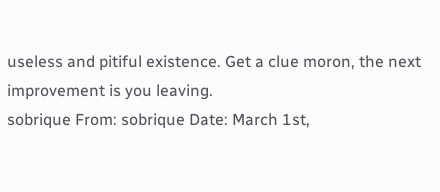useless and pitiful existence. Get a clue moron, the next improvement is you leaving.
sobrique From: sobrique Date: March 1st,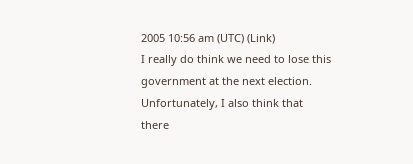2005 10:56 am (UTC) (Link)
I really do think we need to lose this government at the next election. Unfortunately, I also think that there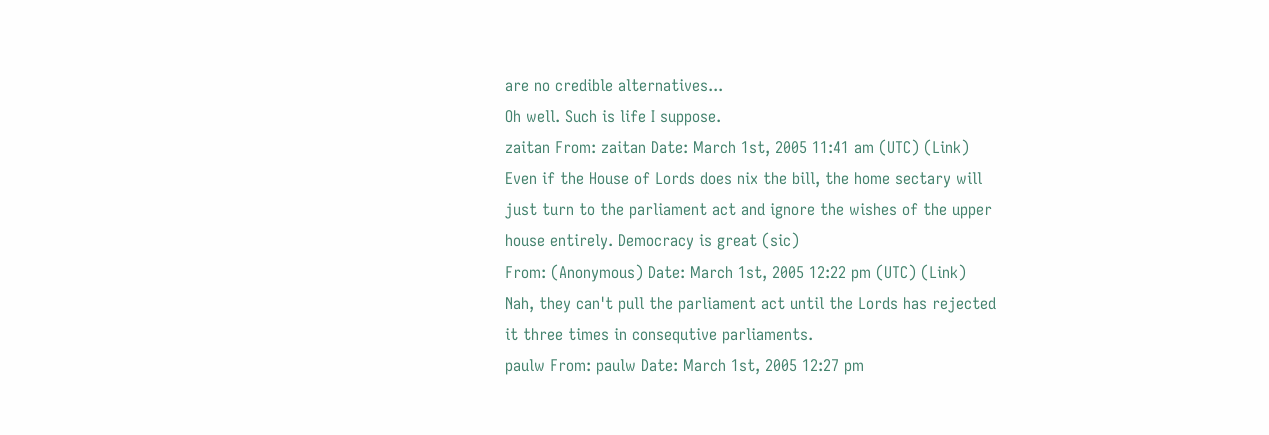are no credible alternatives...
Oh well. Such is life I suppose.
zaitan From: zaitan Date: March 1st, 2005 11:41 am (UTC) (Link)
Even if the House of Lords does nix the bill, the home sectary will just turn to the parliament act and ignore the wishes of the upper house entirely. Democracy is great (sic)
From: (Anonymous) Date: March 1st, 2005 12:22 pm (UTC) (Link)
Nah, they can't pull the parliament act until the Lords has rejected it three times in consequtive parliaments.
paulw From: paulw Date: March 1st, 2005 12:27 pm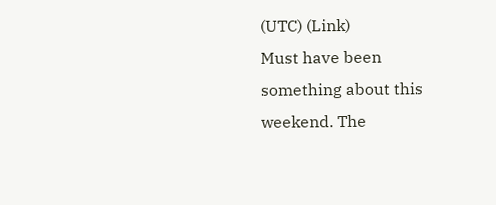(UTC) (Link)
Must have been something about this weekend. The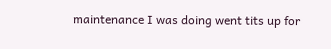maintenance I was doing went tits up for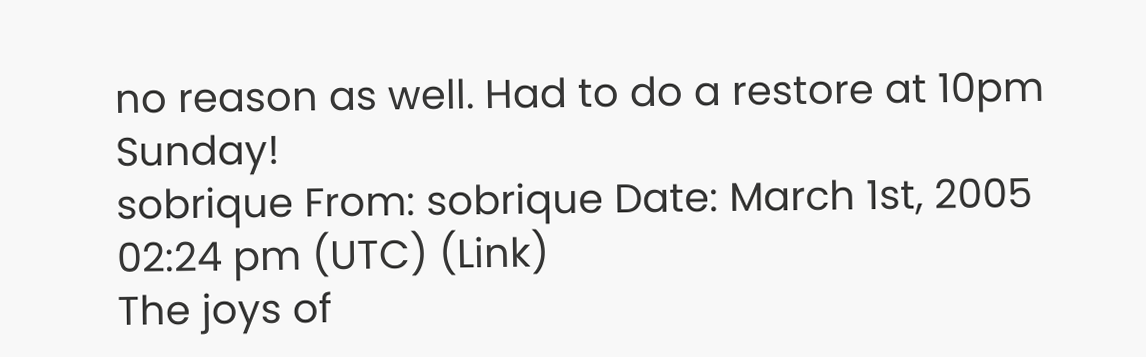no reason as well. Had to do a restore at 10pm Sunday!
sobrique From: sobrique Date: March 1st, 2005 02:24 pm (UTC) (Link)
The joys of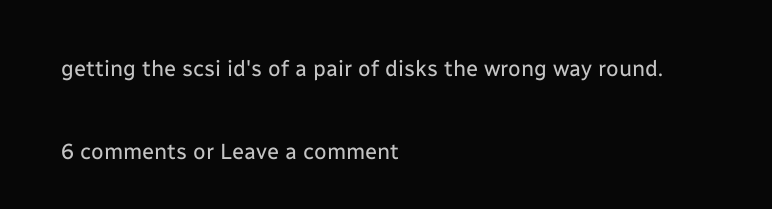getting the scsi id's of a pair of disks the wrong way round.

6 comments or Leave a comment